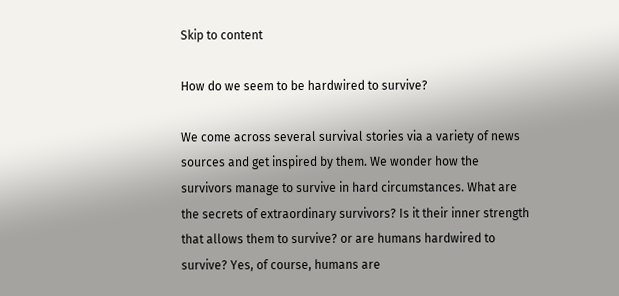Skip to content

How do we seem to be hardwired to survive?

We come across several survival stories via a variety of news sources and get inspired by them. We wonder how the survivors manage to survive in hard circumstances. What are the secrets of extraordinary survivors? Is it their inner strength that allows them to survive? or are humans hardwired to survive? Yes, of course, humans are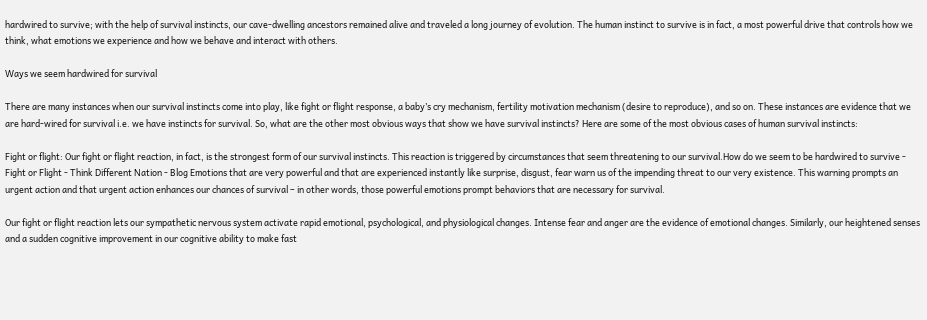hardwired to survive; with the help of survival instincts, our cave-dwelling ancestors remained alive and traveled a long journey of evolution. The human instinct to survive is in fact, a most powerful drive that controls how we think, what emotions we experience and how we behave and interact with others.

Ways we seem hardwired for survival

There are many instances when our survival instincts come into play, like fight or flight response, a baby’s cry mechanism, fertility motivation mechanism (desire to reproduce), and so on. These instances are evidence that we are hard-wired for survival i.e. we have instincts for survival. So, what are the other most obvious ways that show we have survival instincts? Here are some of the most obvious cases of human survival instincts:

Fight or flight: Our fight or flight reaction, in fact, is the strongest form of our survival instincts. This reaction is triggered by circumstances that seem threatening to our survival.How do we seem to be hardwired to survive - Fight or Flight - Think Different Nation - Blog Emotions that are very powerful and that are experienced instantly like surprise, disgust, fear warn us of the impending threat to our very existence. This warning prompts an urgent action and that urgent action enhances our chances of survival – in other words, those powerful emotions prompt behaviors that are necessary for survival.

Our fight or flight reaction lets our sympathetic nervous system activate rapid emotional, psychological, and physiological changes. Intense fear and anger are the evidence of emotional changes. Similarly, our heightened senses and a sudden cognitive improvement in our cognitive ability to make fast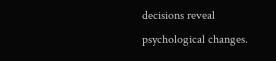decisions reveal psychological changes.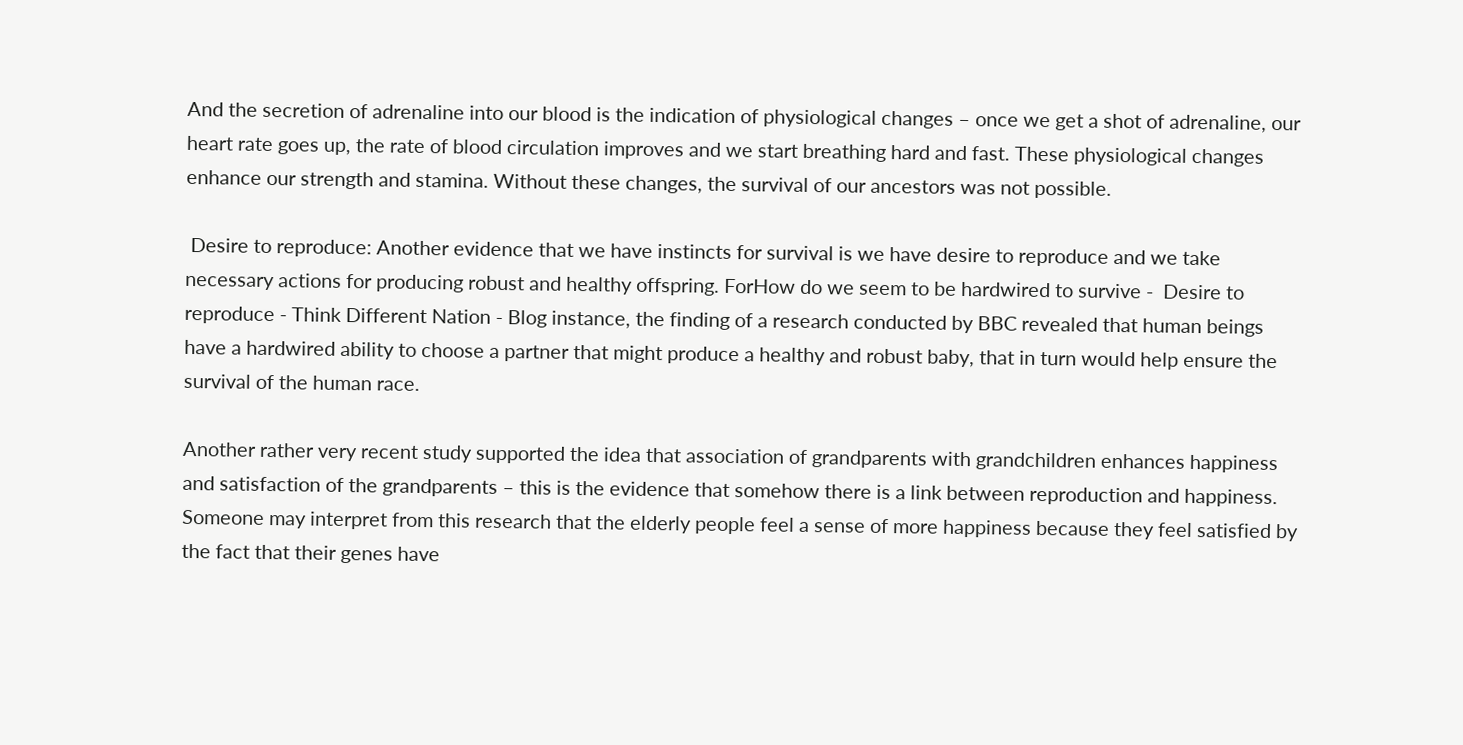And the secretion of adrenaline into our blood is the indication of physiological changes – once we get a shot of adrenaline, our heart rate goes up, the rate of blood circulation improves and we start breathing hard and fast. These physiological changes enhance our strength and stamina. Without these changes, the survival of our ancestors was not possible.

 Desire to reproduce: Another evidence that we have instincts for survival is we have desire to reproduce and we take necessary actions for producing robust and healthy offspring. ForHow do we seem to be hardwired to survive -  Desire to reproduce - Think Different Nation - Blog instance, the finding of a research conducted by BBC revealed that human beings have a hardwired ability to choose a partner that might produce a healthy and robust baby, that in turn would help ensure the survival of the human race.

Another rather very recent study supported the idea that association of grandparents with grandchildren enhances happiness and satisfaction of the grandparents – this is the evidence that somehow there is a link between reproduction and happiness. Someone may interpret from this research that the elderly people feel a sense of more happiness because they feel satisfied by the fact that their genes have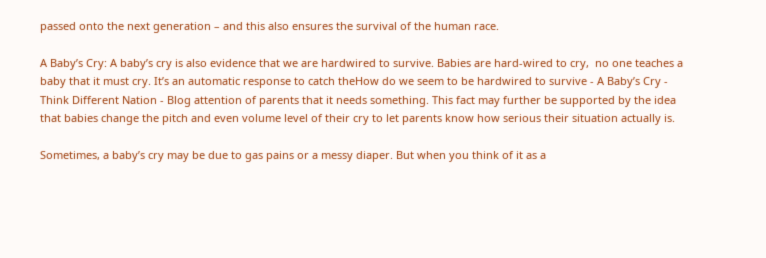passed onto the next generation – and this also ensures the survival of the human race.

A Baby’s Cry: A baby’s cry is also evidence that we are hardwired to survive. Babies are hard-wired to cry,  no one teaches a baby that it must cry. It’s an automatic response to catch theHow do we seem to be hardwired to survive - A Baby’s Cry - Think Different Nation - Blog attention of parents that it needs something. This fact may further be supported by the idea that babies change the pitch and even volume level of their cry to let parents know how serious their situation actually is.

Sometimes, a baby’s cry may be due to gas pains or a messy diaper. But when you think of it as a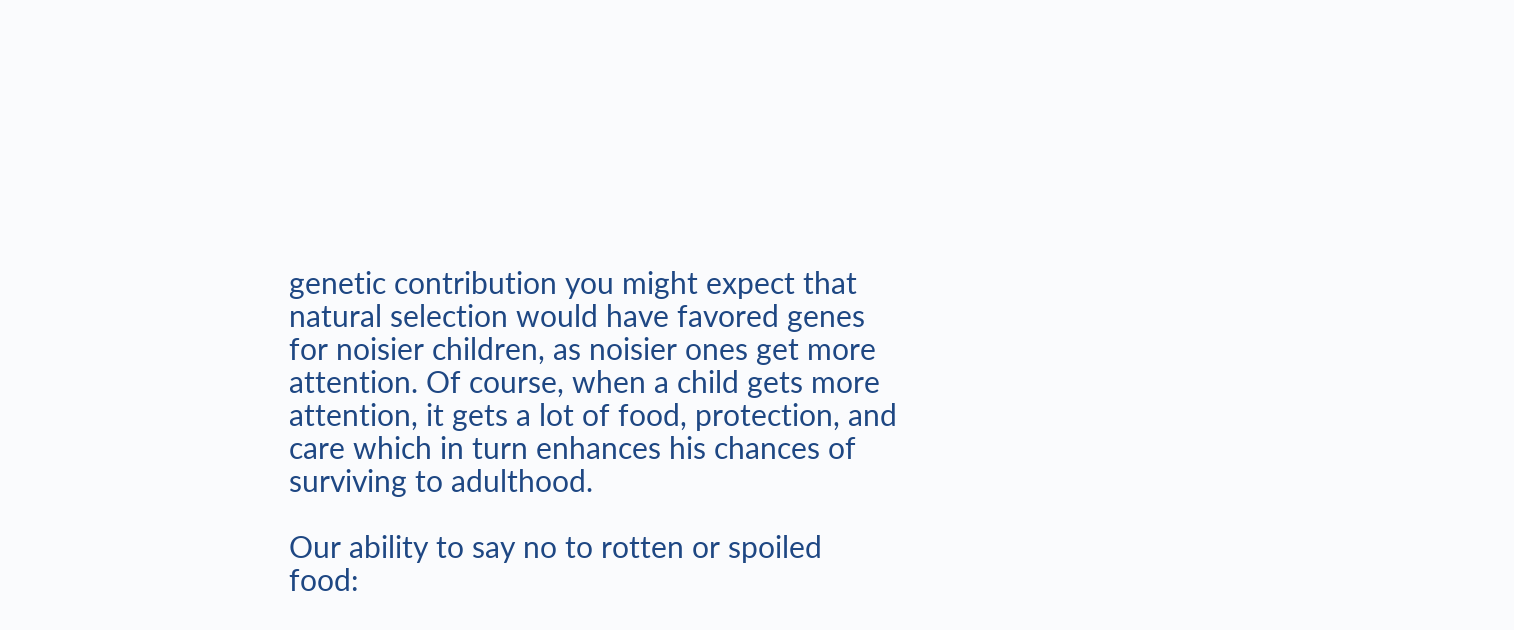genetic contribution you might expect that natural selection would have favored genes for noisier children, as noisier ones get more attention. Of course, when a child gets more attention, it gets a lot of food, protection, and care which in turn enhances his chances of surviving to adulthood.

Our ability to say no to rotten or spoiled food: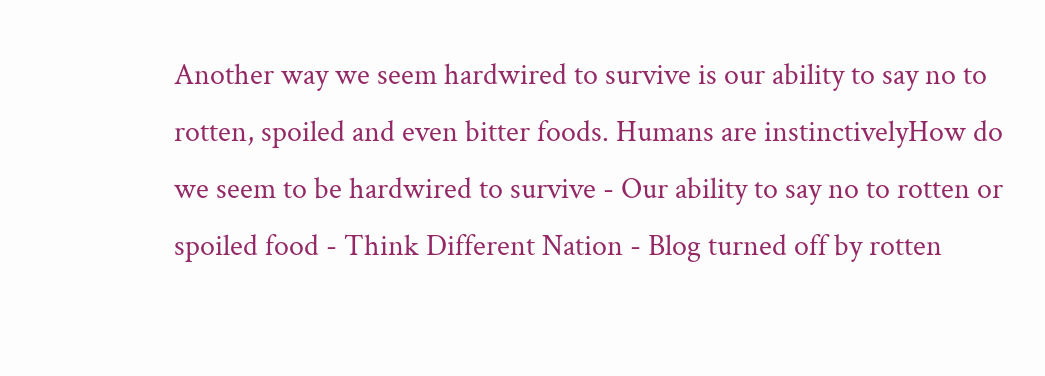Another way we seem hardwired to survive is our ability to say no to rotten, spoiled and even bitter foods. Humans are instinctivelyHow do we seem to be hardwired to survive - Our ability to say no to rotten or spoiled food - Think Different Nation - Blog turned off by rotten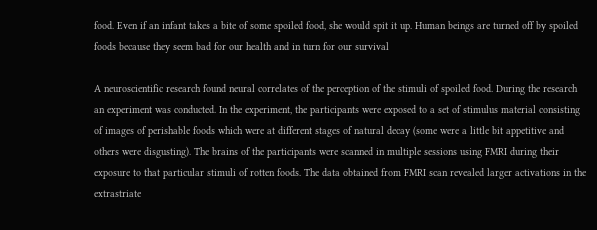food. Even if an infant takes a bite of some spoiled food, she would spit it up. Human beings are turned off by spoiled foods because they seem bad for our health and in turn for our survival

A neuroscientific research found neural correlates of the perception of the stimuli of spoiled food. During the research an experiment was conducted. In the experiment, the participants were exposed to a set of stimulus material consisting of images of perishable foods which were at different stages of natural decay (some were a little bit appetitive and others were disgusting). The brains of the participants were scanned in multiple sessions using FMRI during their exposure to that particular stimuli of rotten foods. The data obtained from FMRI scan revealed larger activations in the extrastriate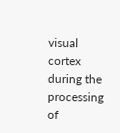visual cortex during the processing of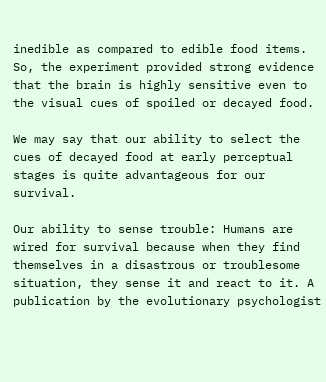inedible as compared to edible food items. So, the experiment provided strong evidence that the brain is highly sensitive even to the visual cues of spoiled or decayed food.

We may say that our ability to select the cues of decayed food at early perceptual stages is quite advantageous for our survival.

Our ability to sense trouble: Humans are wired for survival because when they find themselves in a disastrous or troublesome situation, they sense it and react to it. A publication by the evolutionary psychologist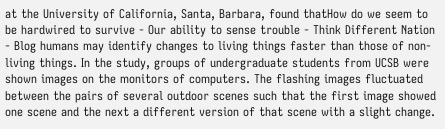at the University of California, Santa, Barbara, found thatHow do we seem to be hardwired to survive - Our ability to sense trouble - Think Different Nation - Blog humans may identify changes to living things faster than those of non-living things. In the study, groups of undergraduate students from UCSB were shown images on the monitors of computers. The flashing images fluctuated between the pairs of several outdoor scenes such that the first image showed one scene and the next a different version of that scene with a slight change.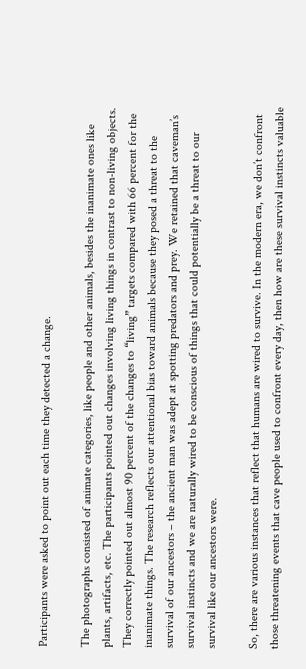Participants were asked to point out each time they detected a change.

The photographs consisted of animate categories, like people and other animals, besides the inanimate ones like plants, artifacts, etc. The participants pointed out changes involving living things in contrast to non-living objects. They correctly pointed out almost 90 percent of the changes to “living” targets compared with 66 percent for the inanimate things. The research reflects our attentional bias toward animals because they posed a threat to the survival of our ancestors – the ancient man was adept at spotting predators and prey. We retained that caveman’s survival instincts and we are naturally wired to be conscious of things that could potentially be a threat to our survival like our ancestors were.

So, there are various instances that reflect that humans are wired to survive. In the modern era, we don’t confront those threatening events that cave people used to confront every day, then how are these survival instincts valuable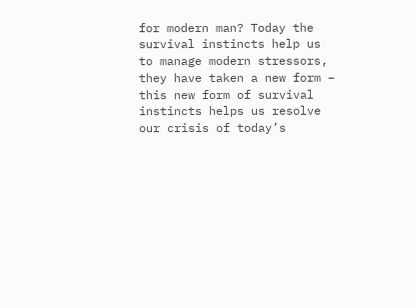for modern man? Today the survival instincts help us to manage modern stressors, they have taken a new form – this new form of survival instincts helps us resolve our crisis of today’s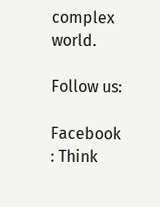complex world.

Follow us:

Facebook : Think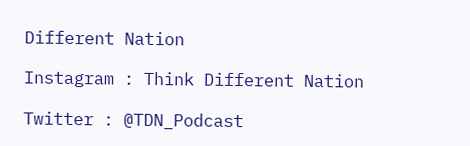Different Nation

Instagram : Think Different Nation

Twitter : @TDN_Podcast